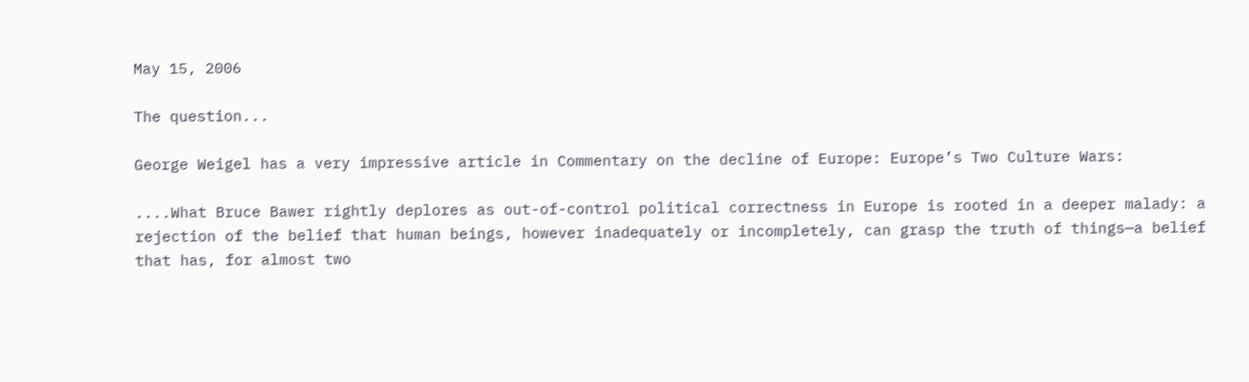May 15, 2006

The question...

George Weigel has a very impressive article in Commentary on the decline of Europe: Europe’s Two Culture Wars:

....What Bruce Bawer rightly deplores as out-of-control political correctness in Europe is rooted in a deeper malady: a rejection of the belief that human beings, however inadequately or incompletely, can grasp the truth of things—a belief that has, for almost two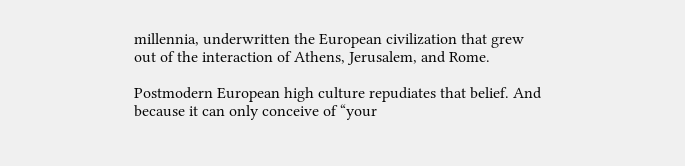millennia, underwritten the European civilization that grew out of the interaction of Athens, Jerusalem, and Rome.

Postmodern European high culture repudiates that belief. And because it can only conceive of “your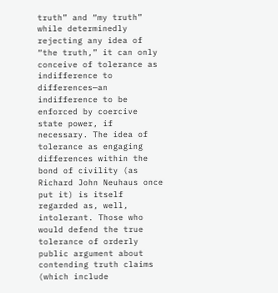truth” and “my truth” while determinedly rejecting any idea of “the truth,” it can only conceive of tolerance as indifference to differences—an indifference to be enforced by coercive state power, if necessary. The idea of tolerance as engaging differences within the bond of civility (as Richard John Neuhaus once put it) is itself regarded as, well, intolerant. Those who would defend the true tolerance of orderly public argument about contending truth claims (which include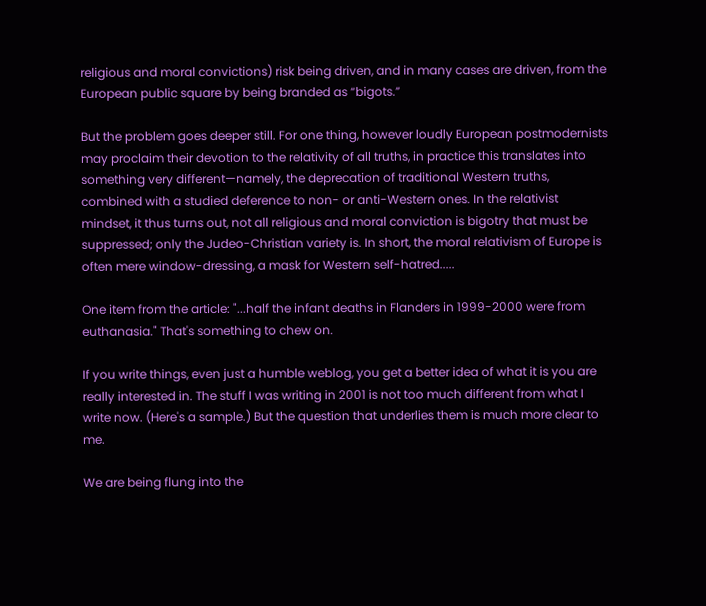religious and moral convictions) risk being driven, and in many cases are driven, from the European public square by being branded as “bigots.”

But the problem goes deeper still. For one thing, however loudly European postmodernists may proclaim their devotion to the relativity of all truths, in practice this translates into something very different—namely, the deprecation of traditional Western truths, combined with a studied deference to non- or anti-Western ones. In the relativist mindset, it thus turns out, not all religious and moral conviction is bigotry that must be suppressed; only the Judeo-Christian variety is. In short, the moral relativism of Europe is often mere window-dressing, a mask for Western self-hatred.....

One item from the article: "...half the infant deaths in Flanders in 1999-2000 were from euthanasia." That's something to chew on.

If you write things, even just a humble weblog, you get a better idea of what it is you are really interested in. The stuff I was writing in 2001 is not too much different from what I write now. (Here's a sample.) But the question that underlies them is much more clear to me.

We are being flung into the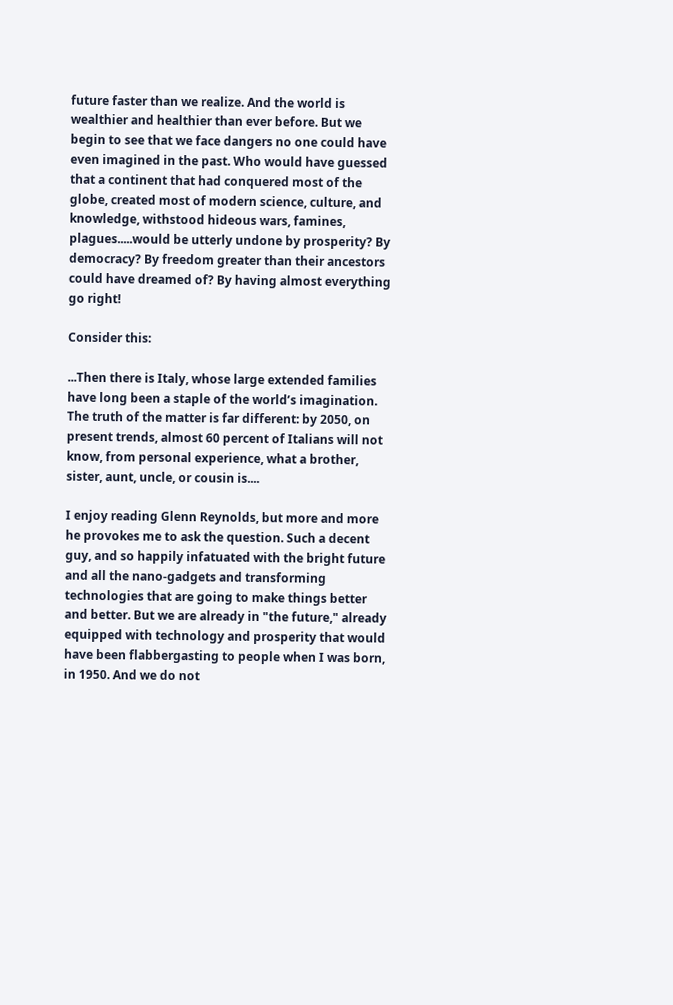future faster than we realize. And the world is wealthier and healthier than ever before. But we begin to see that we face dangers no one could have even imagined in the past. Who would have guessed that a continent that had conquered most of the globe, created most of modern science, culture, and knowledge, withstood hideous wars, famines, plagues.....would be utterly undone by prosperity? By democracy? By freedom greater than their ancestors could have dreamed of? By having almost everything go right!

Consider this:

...Then there is Italy, whose large extended families have long been a staple of the world’s imagination. The truth of the matter is far different: by 2050, on present trends, almost 60 percent of Italians will not know, from personal experience, what a brother, sister, aunt, uncle, or cousin is....

I enjoy reading Glenn Reynolds, but more and more he provokes me to ask the question. Such a decent guy, and so happily infatuated with the bright future and all the nano-gadgets and transforming technologies that are going to make things better and better. But we are already in "the future," already equipped with technology and prosperity that would have been flabbergasting to people when I was born, in 1950. And we do not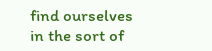find ourselves in the sort of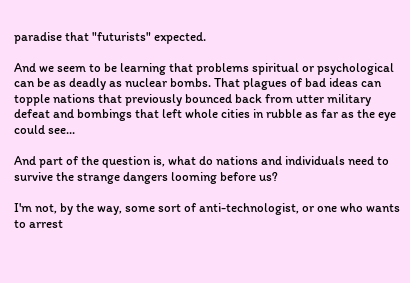paradise that "futurists" expected.

And we seem to be learning that problems spiritual or psychological can be as deadly as nuclear bombs. That plagues of bad ideas can topple nations that previously bounced back from utter military defeat and bombings that left whole cities in rubble as far as the eye could see...

And part of the question is, what do nations and individuals need to survive the strange dangers looming before us?

I'm not, by the way, some sort of anti-technologist, or one who wants to arrest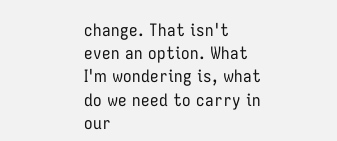change. That isn't even an option. What I'm wondering is, what do we need to carry in our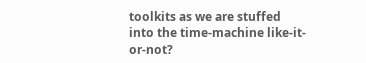toolkits as we are stuffed into the time-machine like-it-or-not?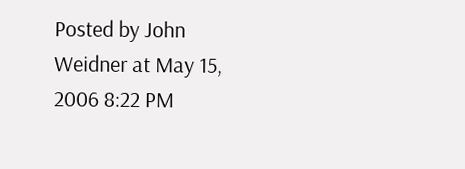Posted by John Weidner at May 15, 2006 8:22 PM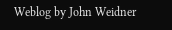Weblog by John Weidner